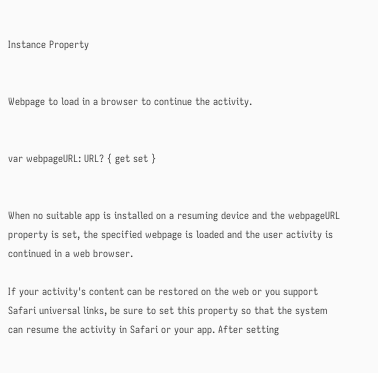Instance Property


Webpage to load in a browser to continue the activity.


var webpageURL: URL? { get set }


When no suitable app is installed on a resuming device and the webpageURL property is set, the specified webpage is loaded and the user activity is continued in a web browser.

If your activity's content can be restored on the web or you support Safari universal links, be sure to set this property so that the system can resume the activity in Safari or your app. After setting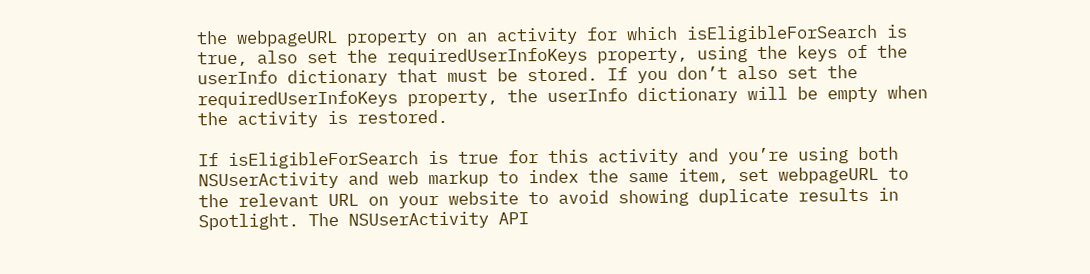the webpageURL property on an activity for which isEligibleForSearch is true, also set the requiredUserInfoKeys property, using the keys of the userInfo dictionary that must be stored. If you don’t also set the requiredUserInfoKeys property, the userInfo dictionary will be empty when the activity is restored.

If isEligibleForSearch is true for this activity and you’re using both NSUserActivity and web markup to index the same item, set webpageURL to the relevant URL on your website to avoid showing duplicate results in Spotlight. The NSUserActivity API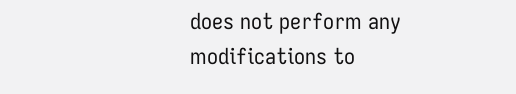does not perform any modifications to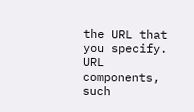the URL that you specify. URL components, such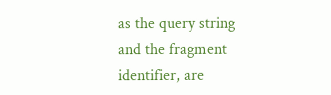as the query string and the fragment identifier, are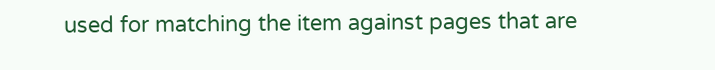used for matching the item against pages that are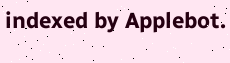indexed by Applebot.